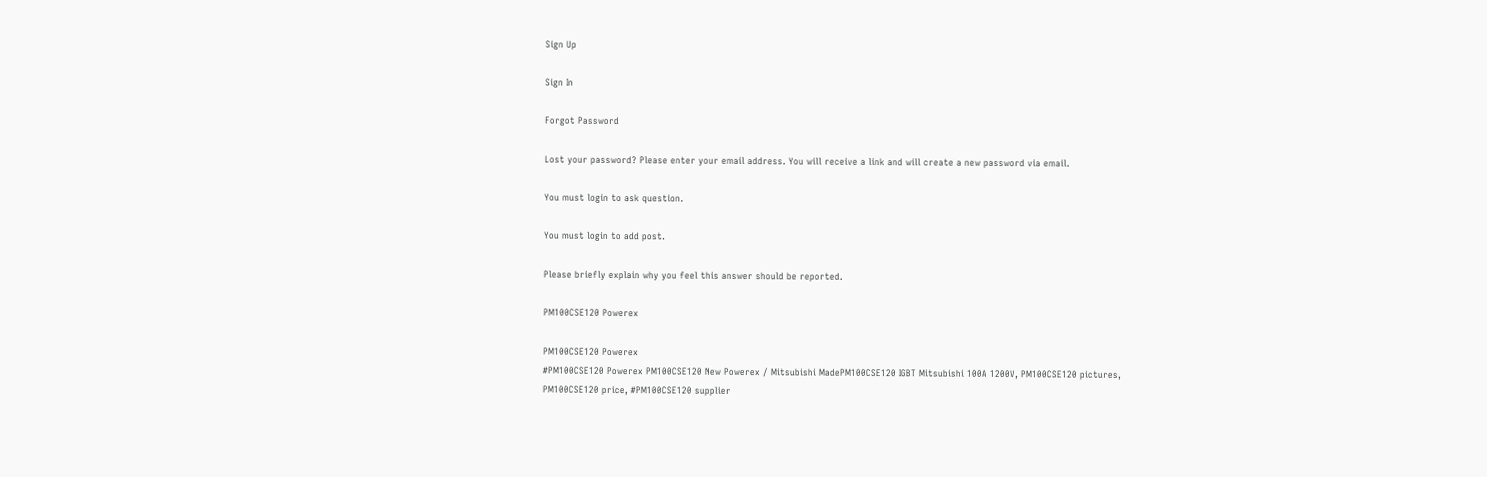Sign Up

Sign In

Forgot Password

Lost your password? Please enter your email address. You will receive a link and will create a new password via email.

You must login to ask question.

You must login to add post.

Please briefly explain why you feel this answer should be reported.

PM100CSE120 Powerex

PM100CSE120 Powerex
#PM100CSE120 Powerex PM100CSE120 New Powerex / Mitsubishi MadePM100CSE120 IGBT Mitsubishi 100A 1200V, PM100CSE120 pictures, PM100CSE120 price, #PM100CSE120 supplier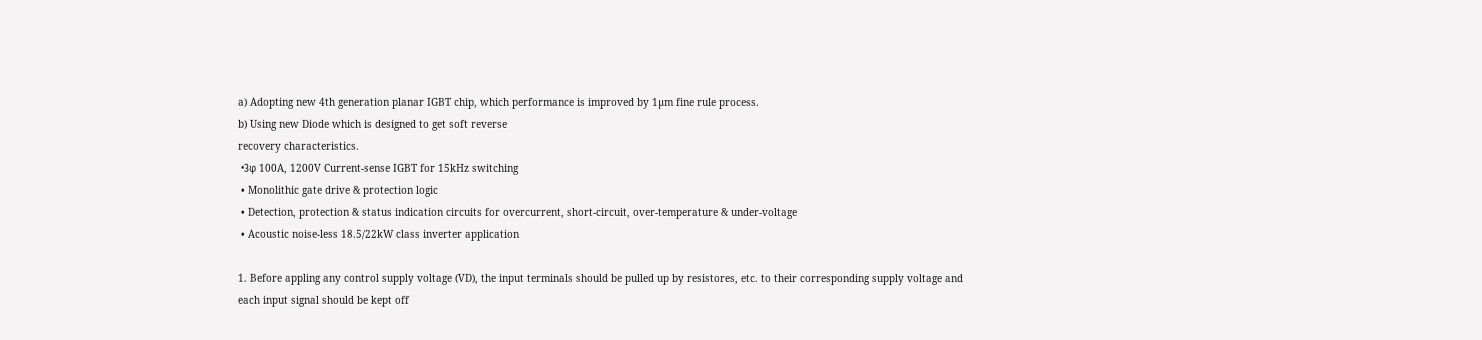a) Adopting new 4th generation planar IGBT chip, which performance is improved by 1µm fine rule process.
b) Using new Diode which is designed to get soft reverse
recovery characteristics.
 •3φ 100A, 1200V Current-sense IGBT for 15kHz switching
 • Monolithic gate drive & protection logic
 • Detection, protection & status indication circuits for overcurrent, short-circuit, over-temperature & under-voltage
 • Acoustic noise-less 18.5/22kW class inverter application

1. Before appling any control supply voltage (VD), the input terminals should be pulled up by resistores, etc. to their corresponding supply voltage and each input signal should be kept off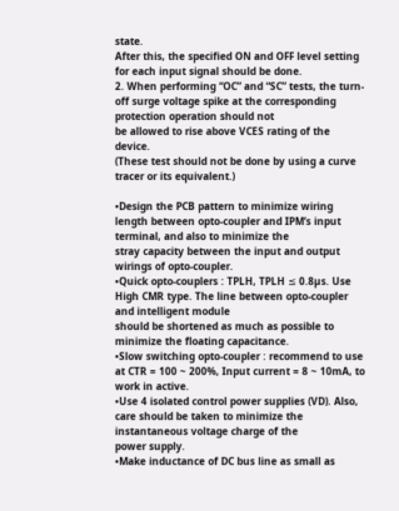state.
After this, the specified ON and OFF level setting for each input signal should be done.
2. When performing “OC” and “SC” tests, the turn-off surge voltage spike at the corresponding protection operation should not
be allowed to rise above VCES rating of the device.
(These test should not be done by using a curve tracer or its equivalent.)

•Design the PCB pattern to minimize wiring length between opto-coupler and IPM’s input terminal, and also to minimize the
stray capacity between the input and output wirings of opto-coupler.
•Quick opto-couplers : TPLH, TPLH ≤ 0.8µs. Use High CMR type. The line between opto-coupler and intelligent module
should be shortened as much as possible to minimize the floating capacitance.
•Slow switching opto-coupler : recommend to use at CTR = 100 ~ 200%, Input current = 8 ~ 10mA, to work in active.
•Use 4 isolated control power supplies (VD). Also, care should be taken to minimize the instantaneous voltage charge of the
power supply.
•Make inductance of DC bus line as small as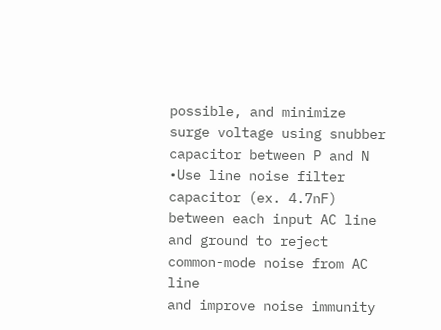possible, and minimize surge voltage using snubber capacitor between P and N
•Use line noise filter capacitor (ex. 4.7nF) between each input AC line and ground to reject common-mode noise from AC line
and improve noise immunity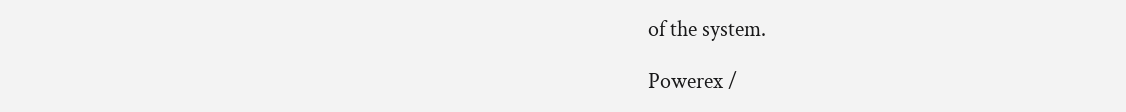of the system.

Powerex /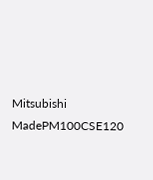Mitsubishi MadePM100CSE120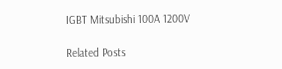IGBT Mitsubishi 100A 1200V

Related Posts